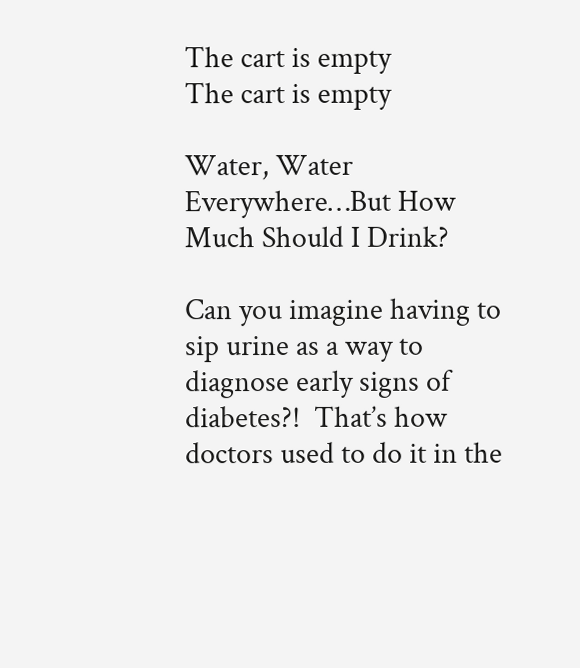The cart is empty
The cart is empty

Water, Water Everywhere…But How Much Should I Drink?

Can you imagine having to sip urine as a way to diagnose early signs of diabetes?!  That’s how doctors used to do it in the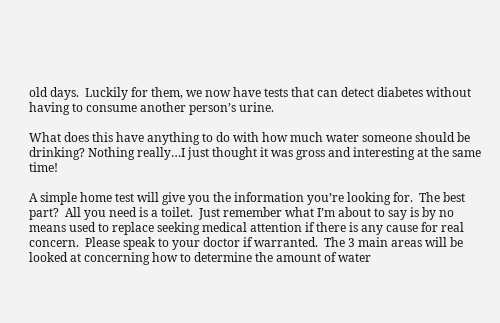old days.  Luckily for them, we now have tests that can detect diabetes without having to consume another person’s urine.

What does this have anything to do with how much water someone should be drinking? Nothing really…I just thought it was gross and interesting at the same time!

A simple home test will give you the information you’re looking for.  The best part?  All you need is a toilet.  Just remember what I’m about to say is by no means used to replace seeking medical attention if there is any cause for real concern.  Please speak to your doctor if warranted.  The 3 main areas will be looked at concerning how to determine the amount of water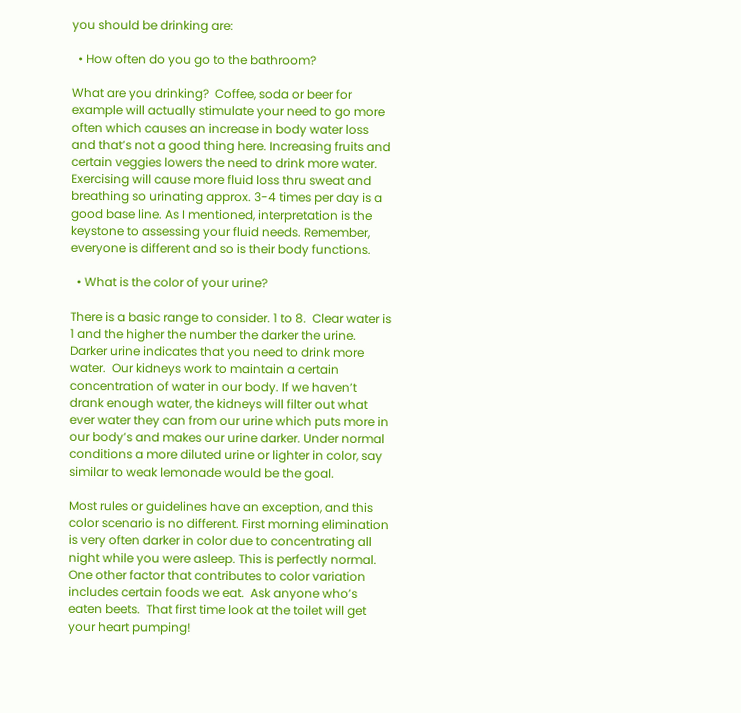you should be drinking are:

  • How often do you go to the bathroom?

What are you drinking?  Coffee, soda or beer for example will actually stimulate your need to go more often which causes an increase in body water loss and that’s not a good thing here. Increasing fruits and certain veggies lowers the need to drink more water.  Exercising will cause more fluid loss thru sweat and breathing so urinating approx. 3-4 times per day is a good base line. As I mentioned, interpretation is the keystone to assessing your fluid needs. Remember, everyone is different and so is their body functions.

  • What is the color of your urine?

There is a basic range to consider. 1 to 8.  Clear water is 1 and the higher the number the darker the urine.   Darker urine indicates that you need to drink more water.  Our kidneys work to maintain a certain concentration of water in our body. If we haven’t drank enough water, the kidneys will filter out what ever water they can from our urine which puts more in our body’s and makes our urine darker. Under normal conditions a more diluted urine or lighter in color, say similar to weak lemonade would be the goal.

Most rules or guidelines have an exception, and this color scenario is no different. First morning elimination is very often darker in color due to concentrating all night while you were asleep. This is perfectly normal.   One other factor that contributes to color variation includes certain foods we eat.  Ask anyone who’s eaten beets.  That first time look at the toilet will get your heart pumping!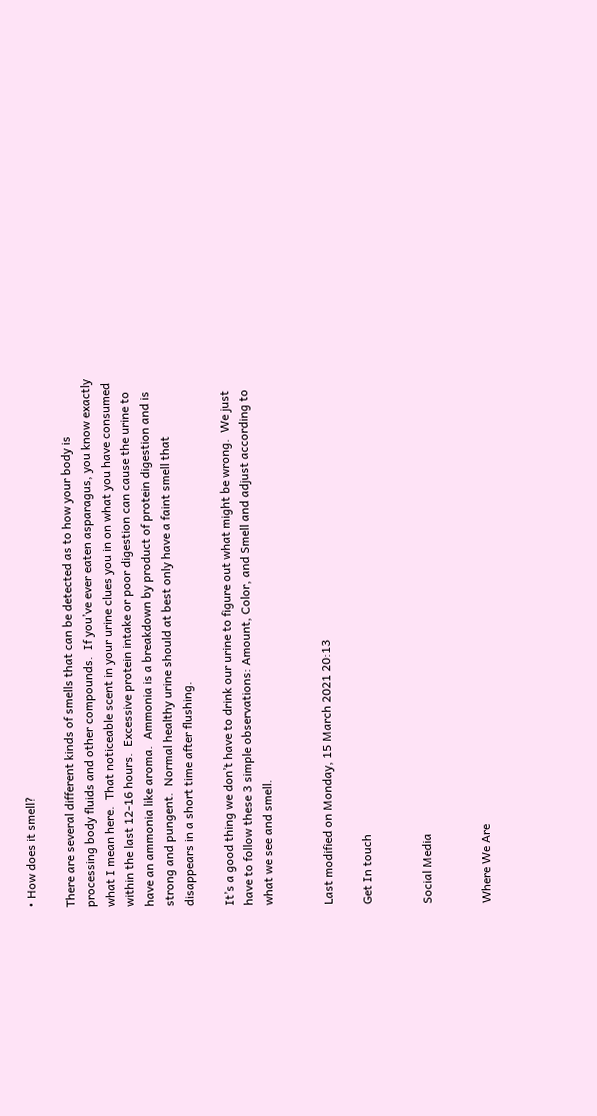• How does it smell?

There are several different kinds of smells that can be detected as to how your body is processing body fluids and other compounds.  If you’ve ever eaten asparagus, you know exactly what I mean here.  That noticeable scent in your urine clues you in on what you have consumed within the last 12-16 hours.  Excessive protein intake or poor digestion can cause the urine to have an ammonia like aroma.  Ammonia is a breakdown by product of protein digestion and is strong and pungent.  Normal healthy urine should at best only have a faint smell that disappears in a short time after flushing.

It’s a good thing we don’t have to drink our urine to figure out what might be wrong.  We just have to follow these 3 simple observations: Amount, Color, and Smell and adjust according to what we see and smell.


Last modified on Monday, 15 March 2021 20:13

Get In touch


Social Media


Where We Are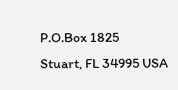P.O.Box 1825
Stuart, FL 34995 USA